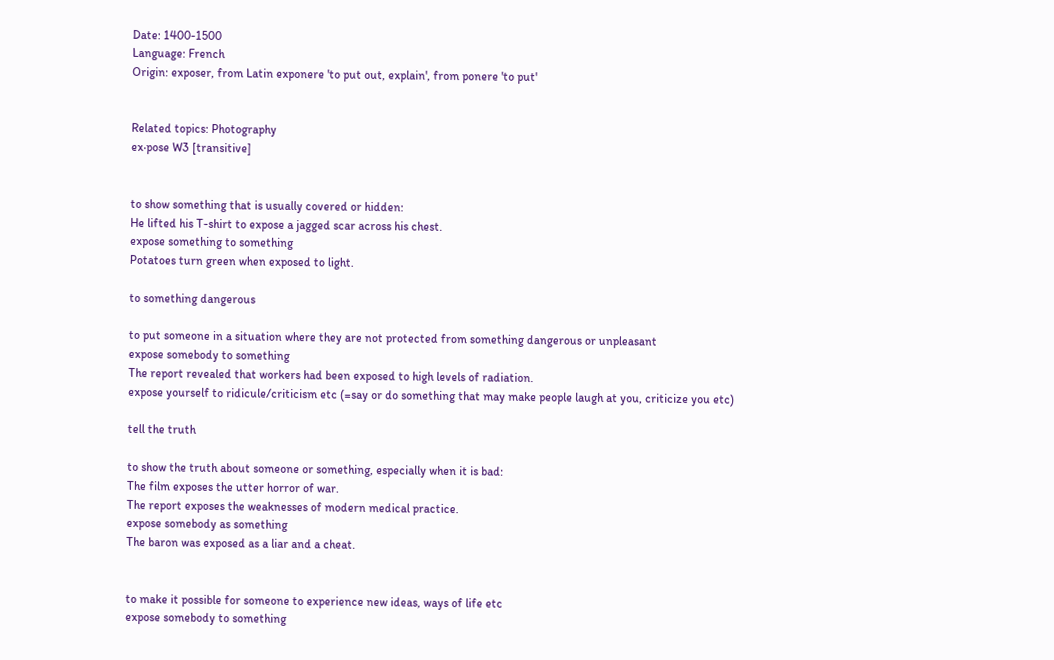Date: 1400-1500
Language: French
Origin: exposer, from Latin exponere 'to put out, explain', from ponere 'to put'


Related topics: Photography
ex‧pose W3 [transitive]


to show something that is usually covered or hidden:
He lifted his T-shirt to expose a jagged scar across his chest.
expose something to something
Potatoes turn green when exposed to light.

to something dangerous

to put someone in a situation where they are not protected from something dangerous or unpleasant
expose somebody to something
The report revealed that workers had been exposed to high levels of radiation.
expose yourself to ridicule/criticism etc (=say or do something that may make people laugh at you, criticize you etc)

tell the truth

to show the truth about someone or something, especially when it is bad:
The film exposes the utter horror of war.
The report exposes the weaknesses of modern medical practice.
expose somebody as something
The baron was exposed as a liar and a cheat.


to make it possible for someone to experience new ideas, ways of life etc
expose somebody to something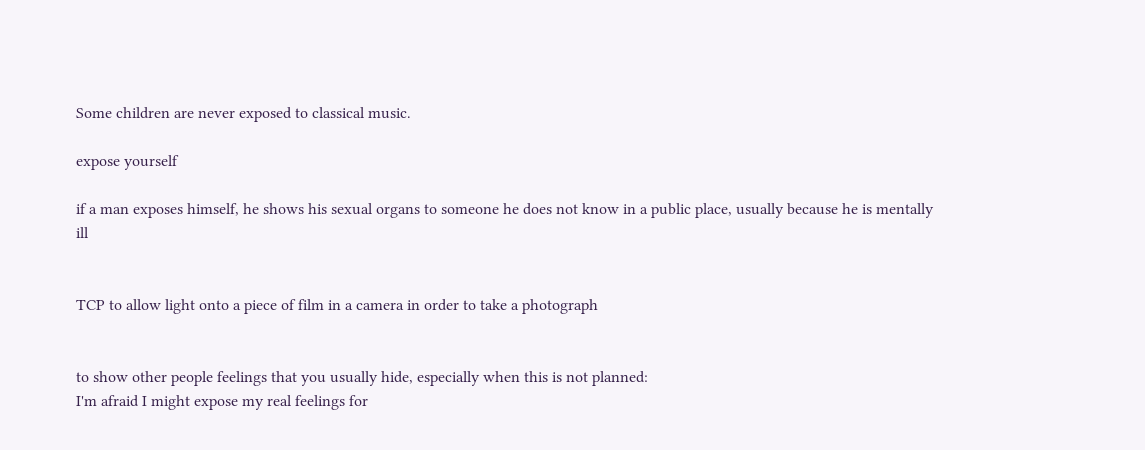Some children are never exposed to classical music.

expose yourself

if a man exposes himself, he shows his sexual organs to someone he does not know in a public place, usually because he is mentally ill


TCP to allow light onto a piece of film in a camera in order to take a photograph


to show other people feelings that you usually hide, especially when this is not planned:
I'm afraid I might expose my real feelings for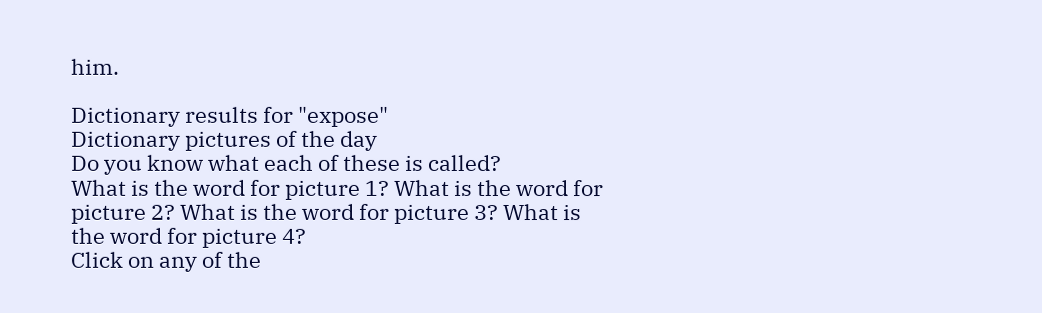him.

Dictionary results for "expose"
Dictionary pictures of the day
Do you know what each of these is called?
What is the word for picture 1? What is the word for picture 2? What is the word for picture 3? What is the word for picture 4?
Click on any of the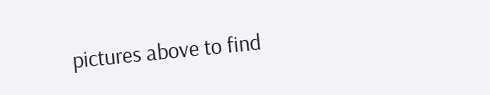pictures above to find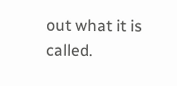out what it is called.